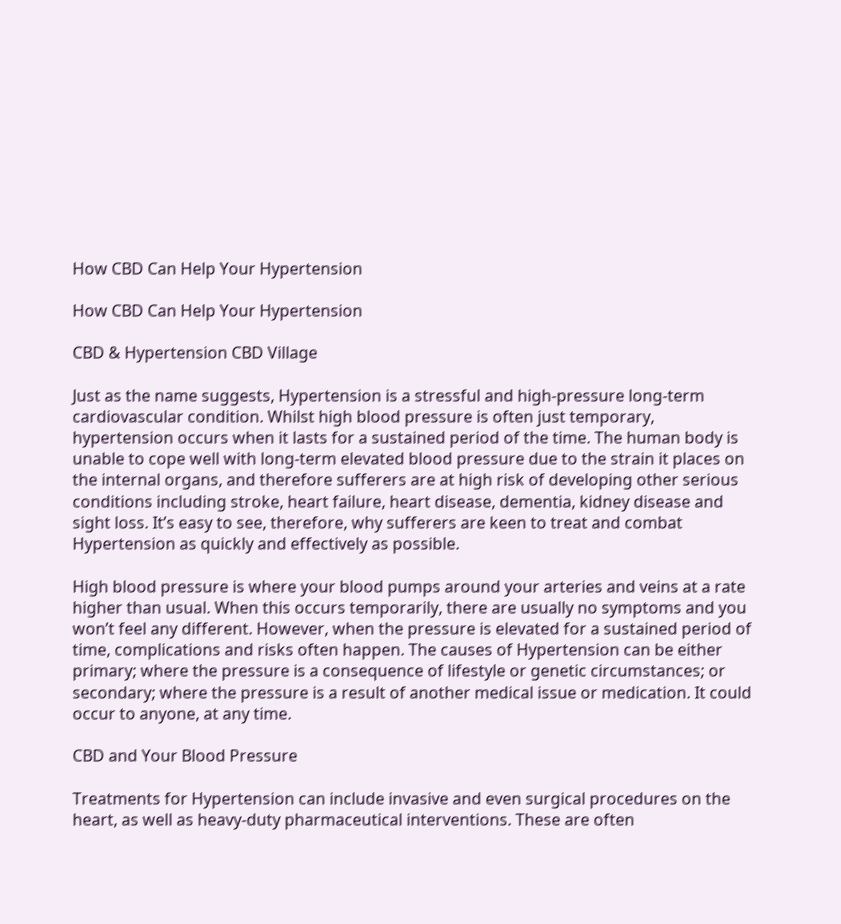How CBD Can Help Your Hypertension

How CBD Can Help Your Hypertension

CBD & Hypertension CBD Village

Just as the name suggests, Hypertension is a stressful and high-pressure long-term cardiovascular condition. Whilst high blood pressure is often just temporary, hypertension occurs when it lasts for a sustained period of the time. The human body is unable to cope well with long-term elevated blood pressure due to the strain it places on the internal organs, and therefore sufferers are at high risk of developing other serious conditions including stroke, heart failure, heart disease, dementia, kidney disease and sight loss. It’s easy to see, therefore, why sufferers are keen to treat and combat Hypertension as quickly and effectively as possible.

High blood pressure is where your blood pumps around your arteries and veins at a rate higher than usual. When this occurs temporarily, there are usually no symptoms and you won’t feel any different. However, when the pressure is elevated for a sustained period of time, complications and risks often happen. The causes of Hypertension can be either primary; where the pressure is a consequence of lifestyle or genetic circumstances; or secondary; where the pressure is a result of another medical issue or medication. It could occur to anyone, at any time.

CBD and Your Blood Pressure

Treatments for Hypertension can include invasive and even surgical procedures on the heart, as well as heavy-duty pharmaceutical interventions. These are often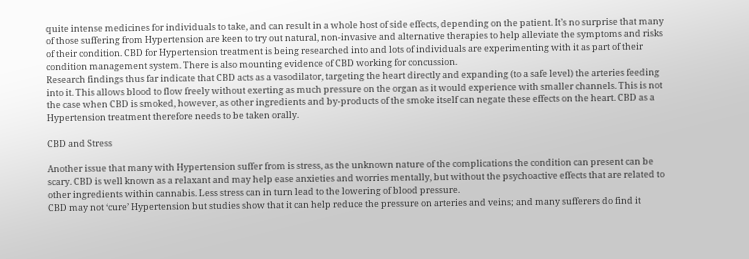quite intense medicines for individuals to take, and can result in a whole host of side effects, depending on the patient. It’s no surprise that many of those suffering from Hypertension are keen to try out natural, non-invasive and alternative therapies to help alleviate the symptoms and risks of their condition. CBD for Hypertension treatment is being researched into and lots of individuals are experimenting with it as part of their condition management system. There is also mounting evidence of CBD working for concussion.
Research findings thus far indicate that CBD acts as a vasodilator, targeting the heart directly and expanding (to a safe level) the arteries feeding into it. This allows blood to flow freely without exerting as much pressure on the organ as it would experience with smaller channels. This is not the case when CBD is smoked, however, as other ingredients and by-products of the smoke itself can negate these effects on the heart. CBD as a Hypertension treatment therefore needs to be taken orally.

CBD and Stress

Another issue that many with Hypertension suffer from is stress, as the unknown nature of the complications the condition can present can be scary. CBD is well known as a relaxant and may help ease anxieties and worries mentally, but without the psychoactive effects that are related to other ingredients within cannabis. Less stress can in turn lead to the lowering of blood pressure.
CBD may not ‘cure’ Hypertension but studies show that it can help reduce the pressure on arteries and veins; and many sufferers do find it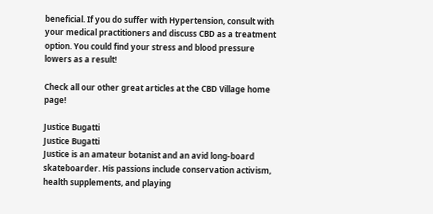beneficial. If you do suffer with Hypertension, consult with your medical practitioners and discuss CBD as a treatment option. You could find your stress and blood pressure lowers as a result!

Check all our other great articles at the CBD Village home page!

Justice Bugatti
Justice Bugatti
Justice is an amateur botanist and an avid long-board skateboarder. His passions include conservation activism, health supplements, and playing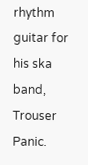rhythm guitar for his ska band, Trouser Panic.